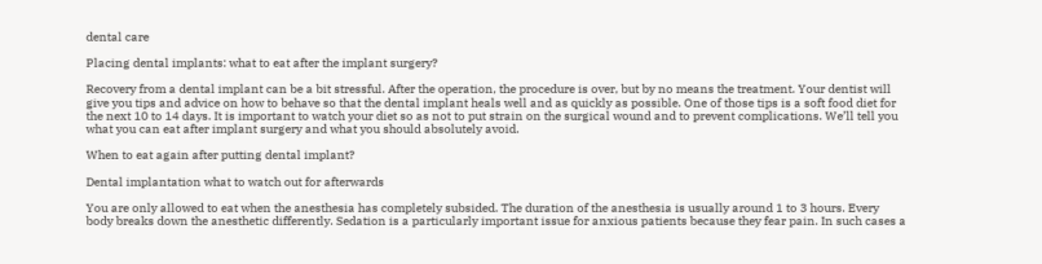dental care

Placing dental implants: what to eat after the implant surgery?

Recovery from a dental implant can be a bit stressful. After the operation, the procedure is over, but by no means the treatment. Your dentist will give you tips and advice on how to behave so that the dental implant heals well and as quickly as possible. One of those tips is a soft food diet for the next 10 to 14 days. It is important to watch your diet so as not to put strain on the surgical wound and to prevent complications. We’ll tell you what you can eat after implant surgery and what you should absolutely avoid.

When to eat again after putting dental implant?

Dental implantation what to watch out for afterwards

You are only allowed to eat when the anesthesia has completely subsided. The duration of the anesthesia is usually around 1 to 3 hours. Every body breaks down the anesthetic differently. Sedation is a particularly important issue for anxious patients because they fear pain. In such cases a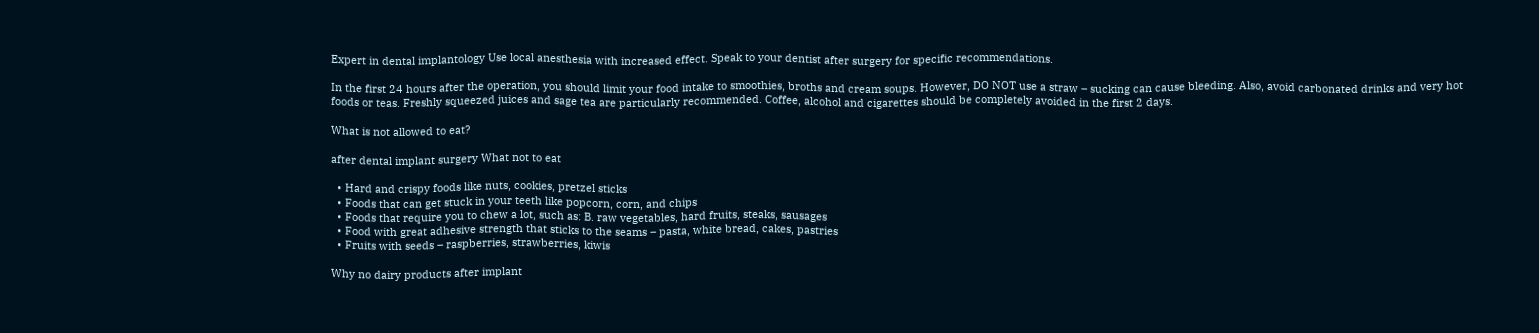Expert in dental implantology Use local anesthesia with increased effect. Speak to your dentist after surgery for specific recommendations.

In the first 24 hours after the operation, you should limit your food intake to smoothies, broths and cream soups. However, DO NOT use a straw – sucking can cause bleeding. Also, avoid carbonated drinks and very hot foods or teas. Freshly squeezed juices and sage tea are particularly recommended. Coffee, alcohol and cigarettes should be completely avoided in the first 2 days.

What is not allowed to eat?

after dental implant surgery What not to eat

  • Hard and crispy foods like nuts, cookies, pretzel sticks
  • Foods that can get stuck in your teeth like popcorn, corn, and chips
  • Foods that require you to chew a lot, such as: B. raw vegetables, hard fruits, steaks, sausages
  • Food with great adhesive strength that sticks to the seams – pasta, white bread, cakes, pastries
  • Fruits with seeds – raspberries, strawberries, kiwis

Why no dairy products after implant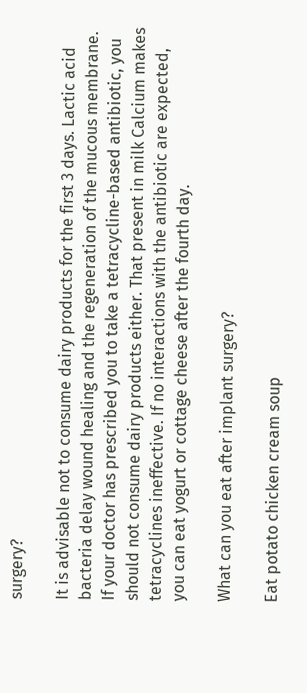surgery?

It is advisable not to consume dairy products for the first 3 days. Lactic acid bacteria delay wound healing and the regeneration of the mucous membrane. If your doctor has prescribed you to take a tetracycline-based antibiotic, you should not consume dairy products either. That present in milk Calcium makes tetracyclines ineffective. If no interactions with the antibiotic are expected, you can eat yogurt or cottage cheese after the fourth day.

What can you eat after implant surgery?

Eat potato chicken cream soup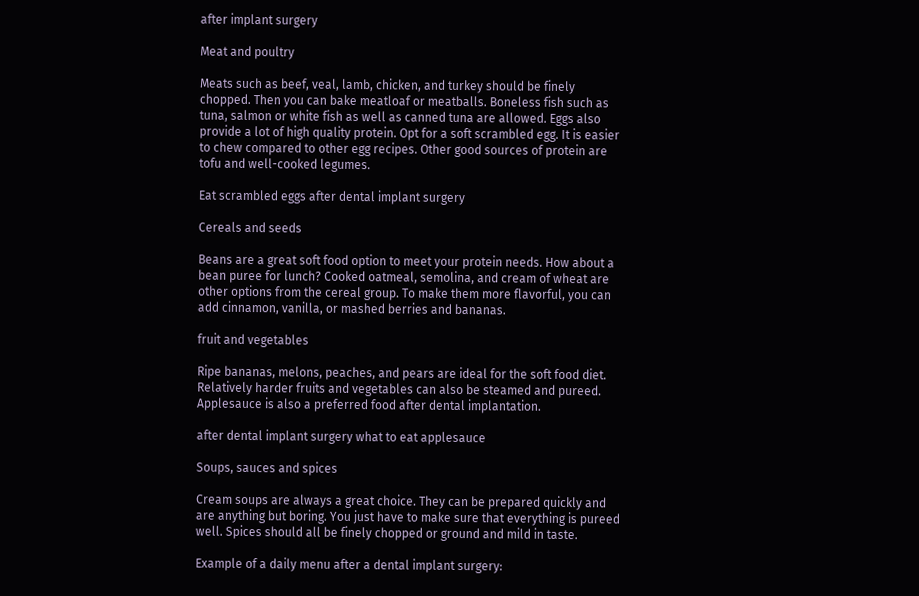after implant surgery

Meat and poultry

Meats such as beef, veal, lamb, chicken, and turkey should be finely chopped. Then you can bake meatloaf or meatballs. Boneless fish such as tuna, salmon or white fish as well as canned tuna are allowed. Eggs also provide a lot of high quality protein. Opt for a soft scrambled egg. It is easier to chew compared to other egg recipes. Other good sources of protein are tofu and well-cooked legumes.

Eat scrambled eggs after dental implant surgery

Cereals and seeds

Beans are a great soft food option to meet your protein needs. How about a bean puree for lunch? Cooked oatmeal, semolina, and cream of wheat are other options from the cereal group. To make them more flavorful, you can add cinnamon, vanilla, or mashed berries and bananas.

fruit and vegetables

Ripe bananas, melons, peaches, and pears are ideal for the soft food diet. Relatively harder fruits and vegetables can also be steamed and pureed. Applesauce is also a preferred food after dental implantation.

after dental implant surgery what to eat applesauce

Soups, sauces and spices

Cream soups are always a great choice. They can be prepared quickly and are anything but boring. You just have to make sure that everything is pureed well. Spices should all be finely chopped or ground and mild in taste.

Example of a daily menu after a dental implant surgery: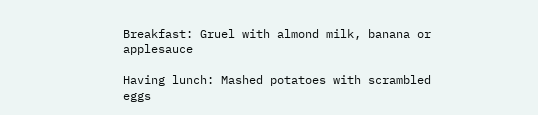Breakfast: Gruel with almond milk, banana or applesauce

Having lunch: Mashed potatoes with scrambled eggs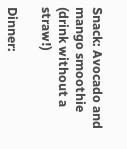Snack: Avocado and mango smoothie (drink without a straw!)

Dinner: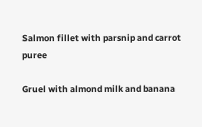Salmon fillet with parsnip and carrot puree

Gruel with almond milk and banana